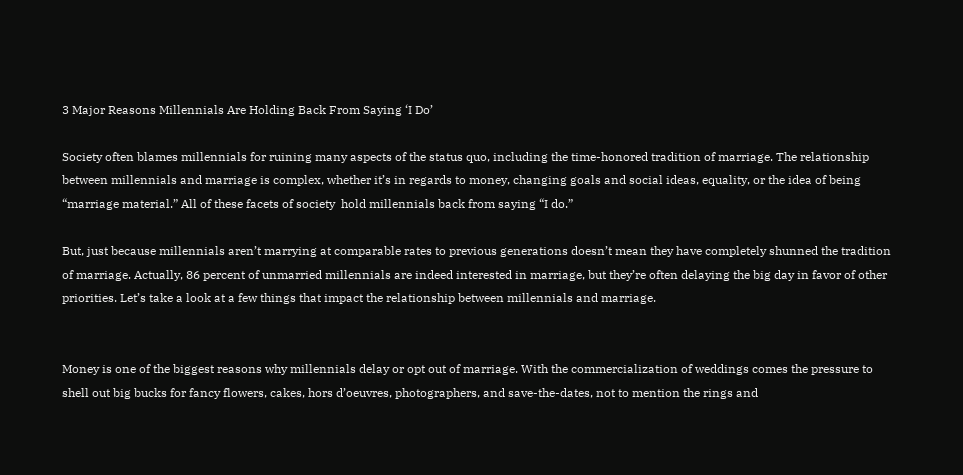3 Major Reasons Millennials Are Holding Back From Saying ‘I Do’

Society often blames millennials for ruining many aspects of the status quo, including the time-honored tradition of marriage. The relationship between millennials and marriage is complex, whether it’s in regards to money, changing goals and social ideas, equality, or the idea of being “marriage material.” All of these facets of society  hold millennials back from saying “I do.”

But, just because millennials aren’t marrying at comparable rates to previous generations doesn’t mean they have completely shunned the tradition of marriage. Actually, 86 percent of unmarried millennials are indeed interested in marriage, but they’re often delaying the big day in favor of other priorities. Let’s take a look at a few things that impact the relationship between millennials and marriage.


Money is one of the biggest reasons why millennials delay or opt out of marriage. With the commercialization of weddings comes the pressure to shell out big bucks for fancy flowers, cakes, hors d’oeuvres, photographers, and save-the-dates, not to mention the rings and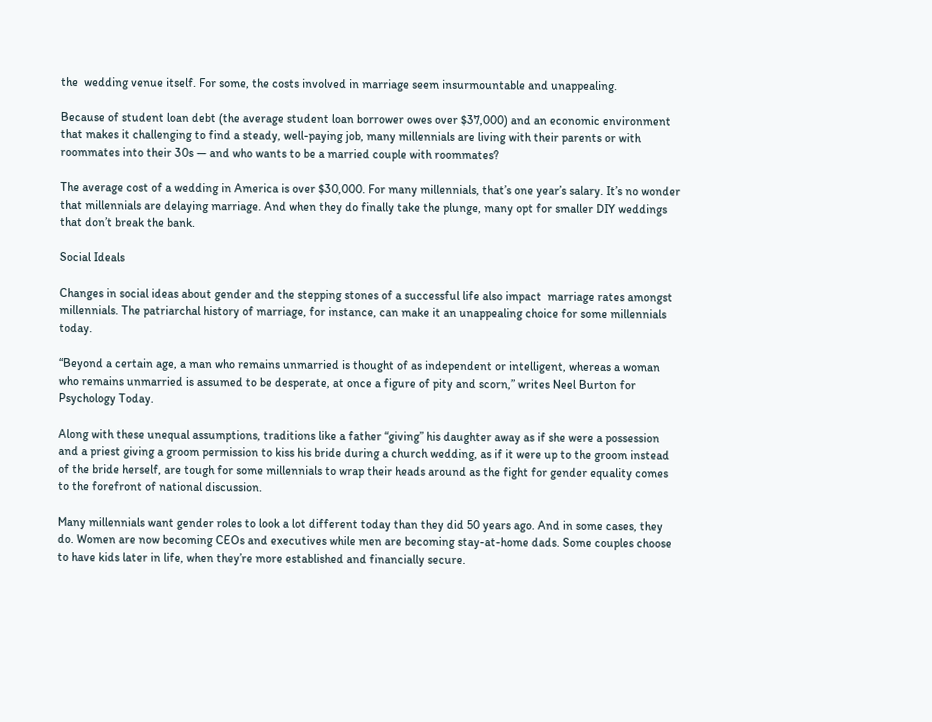the  wedding venue itself. For some, the costs involved in marriage seem insurmountable and unappealing.

Because of student loan debt (the average student loan borrower owes over $37,000) and an economic environment that makes it challenging to find a steady, well-paying job, many millennials are living with their parents or with roommates into their 30s — and who wants to be a married couple with roommates?

The average cost of a wedding in America is over $30,000. For many millennials, that’s one year’s salary. It’s no wonder that millennials are delaying marriage. And when they do finally take the plunge, many opt for smaller DIY weddings that don’t break the bank.

Social Ideals

Changes in social ideas about gender and the stepping stones of a successful life also impact  marriage rates amongst millennials. The patriarchal history of marriage, for instance, can make it an unappealing choice for some millennials today.

“Beyond a certain age, a man who remains unmarried is thought of as independent or intelligent, whereas a woman who remains unmarried is assumed to be desperate, at once a figure of pity and scorn,” writes Neel Burton for Psychology Today.

Along with these unequal assumptions, traditions like a father “giving” his daughter away as if she were a possession and a priest giving a groom permission to kiss his bride during a church wedding, as if it were up to the groom instead of the bride herself, are tough for some millennials to wrap their heads around as the fight for gender equality comes to the forefront of national discussion.

Many millennials want gender roles to look a lot different today than they did 50 years ago. And in some cases, they do. Women are now becoming CEOs and executives while men are becoming stay-at-home dads. Some couples choose to have kids later in life, when they’re more established and financially secure.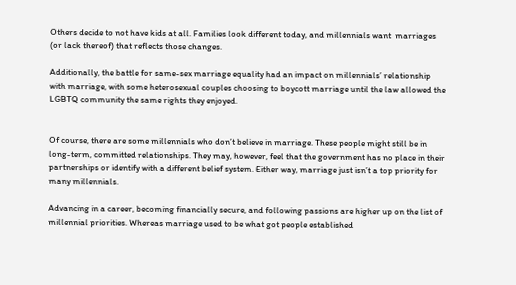Others decide to not have kids at all. Families look different today, and millennials want  marriages (or lack thereof) that reflects those changes.

Additionally, the battle for same-sex marriage equality had an impact on millennials’ relationship with marriage, with some heterosexual couples choosing to boycott marriage until the law allowed the LGBTQ community the same rights they enjoyed.


Of course, there are some millennials who don’t believe in marriage. These people might still be in long-term, committed relationships. They may, however, feel that the government has no place in their partnerships or identify with a different belief system. Either way, marriage just isn’t a top priority for many millennials.

Advancing in a career, becoming financially secure, and following passions are higher up on the list of millennial priorities. Whereas marriage used to be what got people established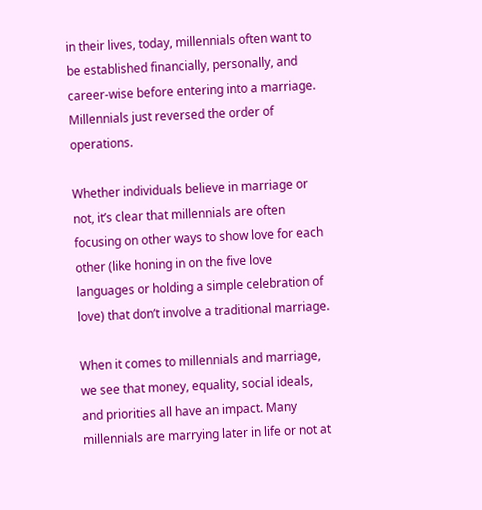in their lives, today, millennials often want to be established financially, personally, and  career-wise before entering into a marriage. Millennials just reversed the order of operations.

Whether individuals believe in marriage or not, it’s clear that millennials are often focusing on other ways to show love for each other (like honing in on the five love languages or holding a simple celebration of love) that don’t involve a traditional marriage.

When it comes to millennials and marriage, we see that money, equality, social ideals, and priorities all have an impact. Many millennials are marrying later in life or not at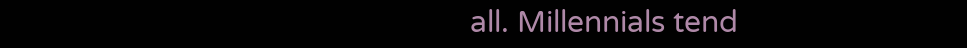all. Millennials tend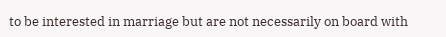to be interested in marriage but are not necessarily on board with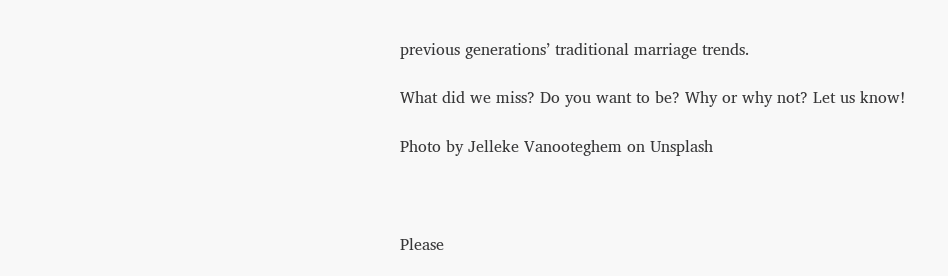previous generations’ traditional marriage trends.

What did we miss? Do you want to be? Why or why not? Let us know!

Photo by Jelleke Vanooteghem on Unsplash



Please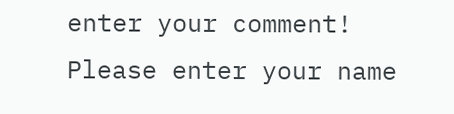enter your comment!
Please enter your name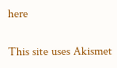here

This site uses Akismet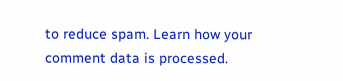to reduce spam. Learn how your comment data is processed.